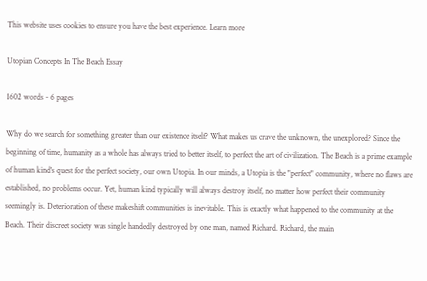This website uses cookies to ensure you have the best experience. Learn more

Utopian Concepts In The Beach Essay

1602 words - 6 pages

Why do we search for something greater than our existence itself? What makes us crave the unknown, the unexplored? Since the beginning of time, humanity as a whole has always tried to better itself, to perfect the art of civilization. The Beach is a prime example of human kind's quest for the perfect society, our own Utopia. In our minds, a Utopia is the "perfect" community, where no flaws are established, no problems occur. Yet, human kind typically will always destroy itself, no matter how perfect their community seemingly is. Deterioration of these makeshift communities is inevitable. This is exactly what happened to the community at the Beach. Their discreet society was single handedly destroyed by one man, named Richard. Richard, the main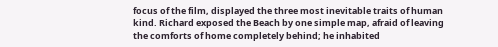focus of the film, displayed the three most inevitable traits of human kind. Richard exposed the Beach by one simple map, afraid of leaving the comforts of home completely behind; he inhabited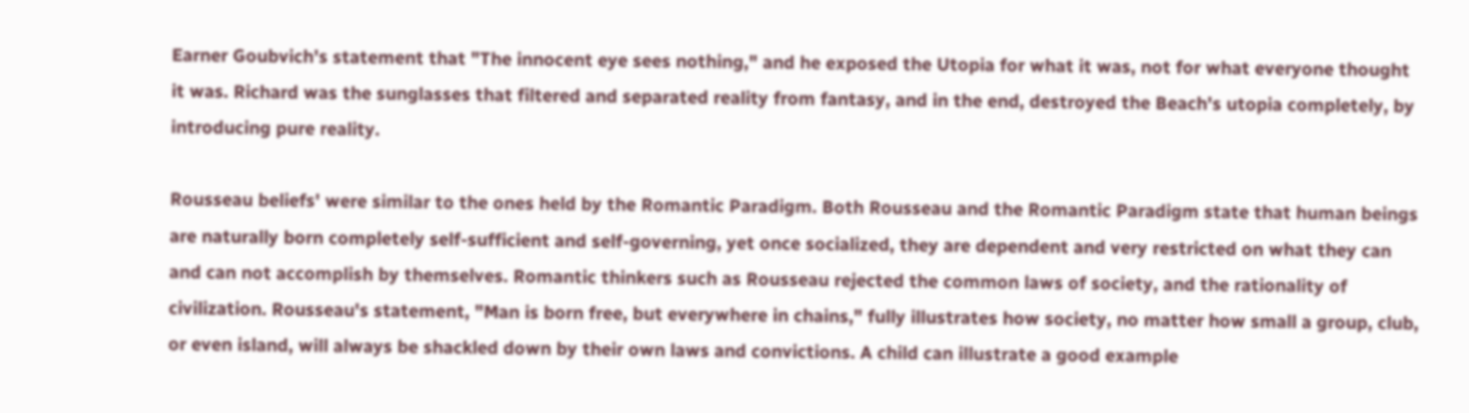Earner Goubvich's statement that "The innocent eye sees nothing," and he exposed the Utopia for what it was, not for what everyone thought it was. Richard was the sunglasses that filtered and separated reality from fantasy, and in the end, destroyed the Beach's utopia completely, by introducing pure reality.

Rousseau beliefs' were similar to the ones held by the Romantic Paradigm. Both Rousseau and the Romantic Paradigm state that human beings are naturally born completely self-sufficient and self-governing, yet once socialized, they are dependent and very restricted on what they can and can not accomplish by themselves. Romantic thinkers such as Rousseau rejected the common laws of society, and the rationality of civilization. Rousseau's statement, "Man is born free, but everywhere in chains," fully illustrates how society, no matter how small a group, club, or even island, will always be shackled down by their own laws and convictions. A child can illustrate a good example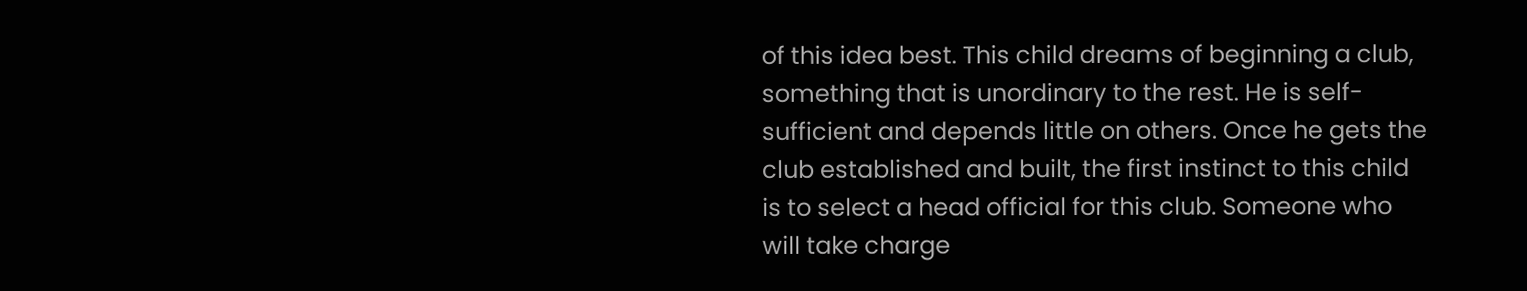of this idea best. This child dreams of beginning a club, something that is unordinary to the rest. He is self-sufficient and depends little on others. Once he gets the club established and built, the first instinct to this child is to select a head official for this club. Someone who will take charge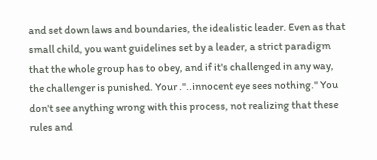and set down laws and boundaries, the idealistic leader. Even as that small child, you want guidelines set by a leader, a strict paradigm that the whole group has to obey, and if it's challenged in any way, the challenger is punished. Your ."..innocent eye sees nothing." You don't see anything wrong with this process, not realizing that these rules and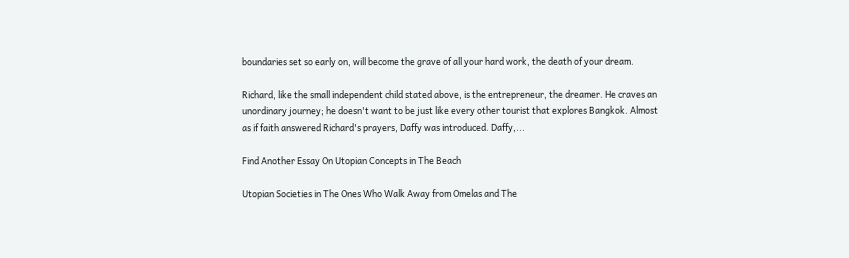boundaries set so early on, will become the grave of all your hard work, the death of your dream.

Richard, like the small independent child stated above, is the entrepreneur, the dreamer. He craves an unordinary journey; he doesn't want to be just like every other tourist that explores Bangkok. Almost as if faith answered Richard's prayers, Daffy was introduced. Daffy,...

Find Another Essay On Utopian Concepts in The Beach

Utopian Societies in The Ones Who Walk Away from Omelas and The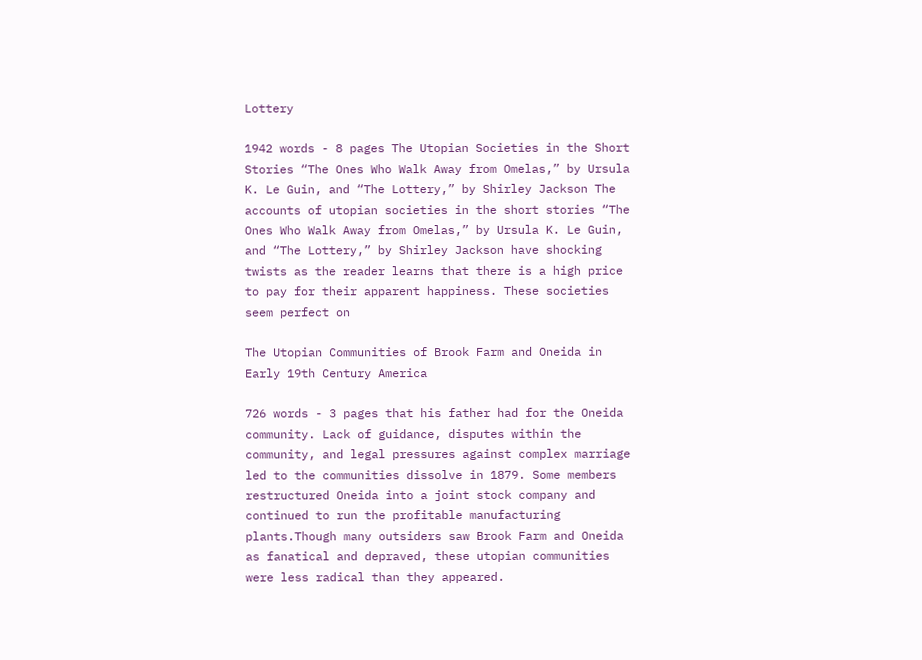Lottery

1942 words - 8 pages The Utopian Societies in the Short Stories “The Ones Who Walk Away from Omelas,” by Ursula K. Le Guin, and “The Lottery,” by Shirley Jackson The accounts of utopian societies in the short stories “The Ones Who Walk Away from Omelas,” by Ursula K. Le Guin, and “The Lottery,” by Shirley Jackson have shocking twists as the reader learns that there is a high price to pay for their apparent happiness. These societies seem perfect on

The Utopian Communities of Brook Farm and Oneida in Early 19th Century America

726 words - 3 pages that his father had for the Oneida community. Lack of guidance, disputes within the community, and legal pressures against complex marriage led to the communities dissolve in 1879. Some members restructured Oneida into a joint stock company and continued to run the profitable manufacturing plants.Though many outsiders saw Brook Farm and Oneida as fanatical and depraved, these utopian communities were less radical than they appeared.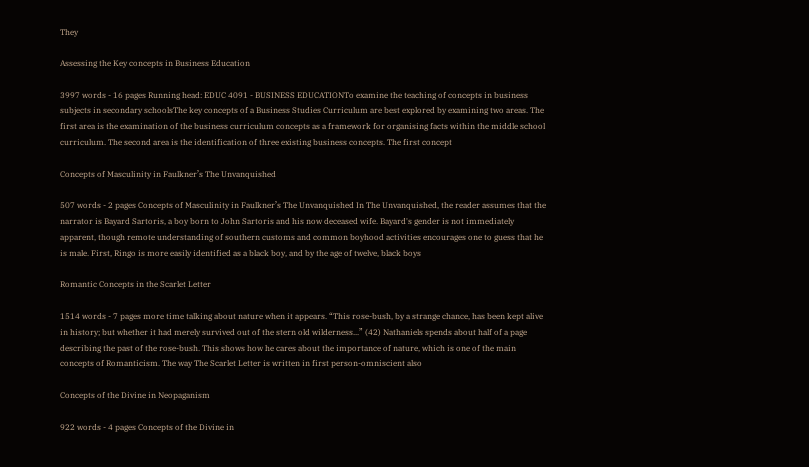They

Assessing the Key concepts in Business Education

3997 words - 16 pages Running head: EDUC 4091 - BUSINESS EDUCATIONTo examine the teaching of concepts in business subjects in secondary schoolsThe key concepts of a Business Studies Curriculum are best explored by examining two areas. The first area is the examination of the business curriculum concepts as a framework for organising facts within the middle school curriculum. The second area is the identification of three existing business concepts. The first concept

Concepts of Masculinity in Faulkner’s The Unvanquished

507 words - 2 pages Concepts of Masculinity in Faulkner’s The Unvanquished In The Unvanquished, the reader assumes that the narrator is Bayard Sartoris, a boy born to John Sartoris and his now deceased wife. Bayard's gender is not immediately apparent, though remote understanding of southern customs and common boyhood activities encourages one to guess that he is male. First, Ringo is more easily identified as a black boy, and by the age of twelve, black boys

Romantic Concepts in the Scarlet Letter

1514 words - 7 pages more time talking about nature when it appears. “This rose-bush, by a strange chance, has been kept alive in history; but whether it had merely survived out of the stern old wilderness...” (42) Nathaniels spends about half of a page describing the past of the rose-bush. This shows how he cares about the importance of nature, which is one of the main concepts of Romanticism. The way The Scarlet Letter is written in first person-omniscient also

Concepts of the Divine in Neopaganism

922 words - 4 pages Concepts of the Divine in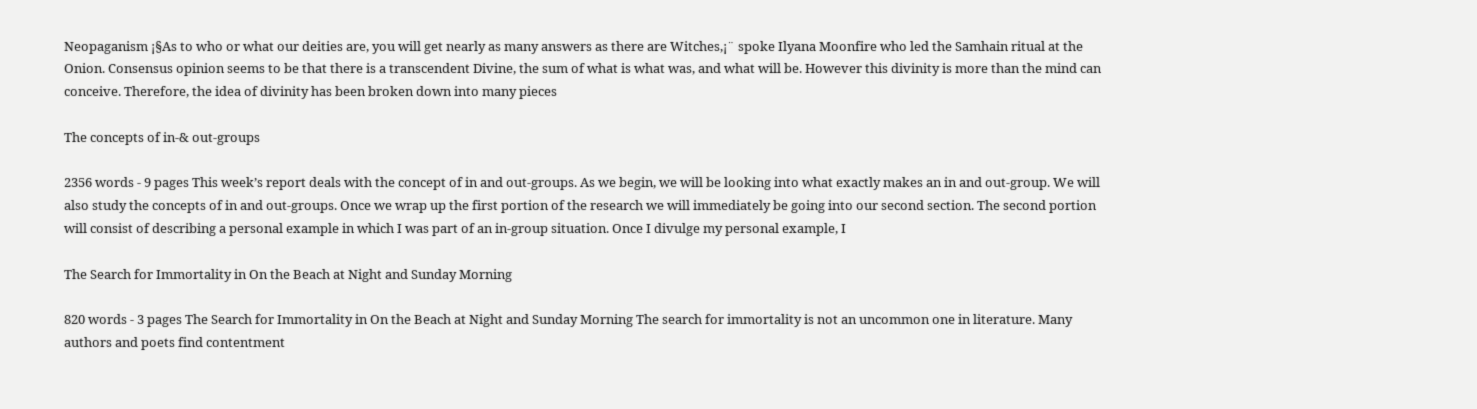Neopaganism ¡§As to who or what our deities are, you will get nearly as many answers as there are Witches,¡¨ spoke Ilyana Moonfire who led the Samhain ritual at the Onion. Consensus opinion seems to be that there is a transcendent Divine, the sum of what is what was, and what will be. However this divinity is more than the mind can conceive. Therefore, the idea of divinity has been broken down into many pieces

The concepts of in-& out-groups

2356 words - 9 pages This week’s report deals with the concept of in and out-groups. As we begin, we will be looking into what exactly makes an in and out-group. We will also study the concepts of in and out-groups. Once we wrap up the first portion of the research we will immediately be going into our second section. The second portion will consist of describing a personal example in which I was part of an in-group situation. Once I divulge my personal example, I

The Search for Immortality in On the Beach at Night and Sunday Morning

820 words - 3 pages The Search for Immortality in On the Beach at Night and Sunday Morning The search for immortality is not an uncommon one in literature. Many authors and poets find contentment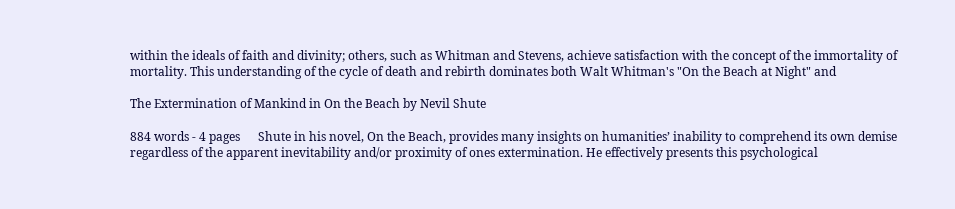within the ideals of faith and divinity; others, such as Whitman and Stevens, achieve satisfaction with the concept of the immortality of mortality. This understanding of the cycle of death and rebirth dominates both Walt Whitman's "On the Beach at Night" and

The Extermination of Mankind in On the Beach by Nevil Shute

884 words - 4 pages      Shute in his novel, On the Beach, provides many insights on humanities’ inability to comprehend its own demise regardless of the apparent inevitability and/or proximity of ones extermination. He effectively presents this psychological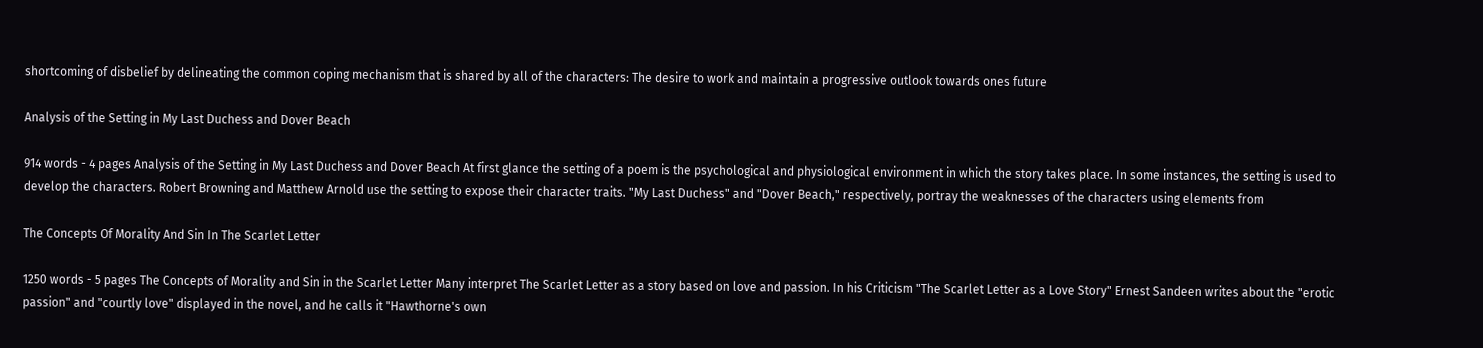shortcoming of disbelief by delineating the common coping mechanism that is shared by all of the characters: The desire to work and maintain a progressive outlook towards ones future

Analysis of the Setting in My Last Duchess and Dover Beach

914 words - 4 pages Analysis of the Setting in My Last Duchess and Dover Beach At first glance the setting of a poem is the psychological and physiological environment in which the story takes place. In some instances, the setting is used to develop the characters. Robert Browning and Matthew Arnold use the setting to expose their character traits. "My Last Duchess" and "Dover Beach," respectively, portray the weaknesses of the characters using elements from

The Concepts Of Morality And Sin In The Scarlet Letter

1250 words - 5 pages The Concepts of Morality and Sin in the Scarlet Letter Many interpret The Scarlet Letter as a story based on love and passion. In his Criticism "The Scarlet Letter as a Love Story" Ernest Sandeen writes about the "erotic passion" and "courtly love" displayed in the novel, and he calls it "Hawthorne's own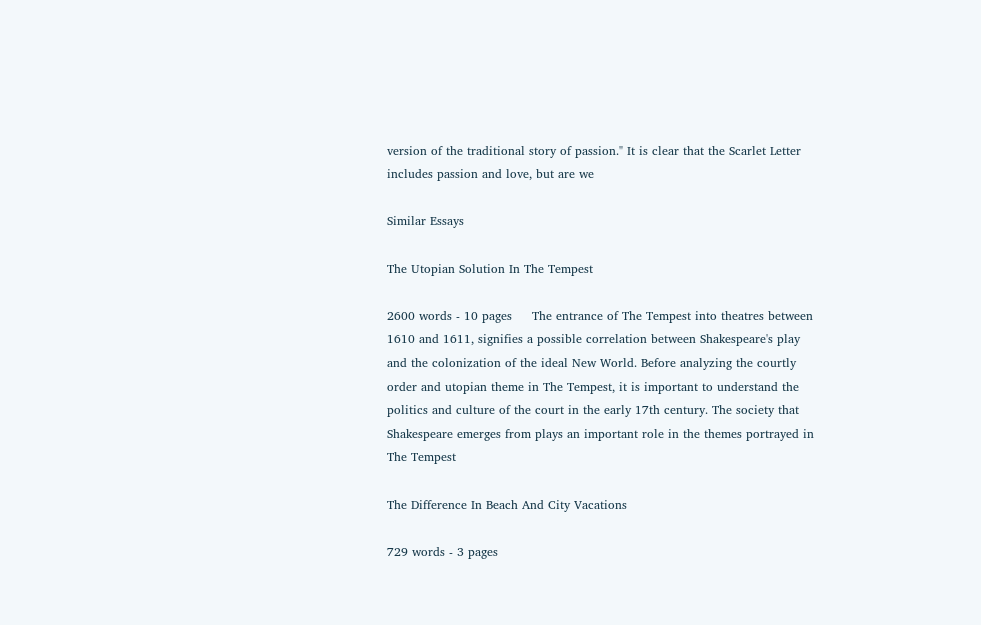version of the traditional story of passion." It is clear that the Scarlet Letter includes passion and love, but are we

Similar Essays

The Utopian Solution In The Tempest

2600 words - 10 pages     The entrance of The Tempest into theatres between 1610 and 1611, signifies a possible correlation between Shakespeare's play and the colonization of the ideal New World. Before analyzing the courtly order and utopian theme in The Tempest, it is important to understand the politics and culture of the court in the early 17th century. The society that Shakespeare emerges from plays an important role in the themes portrayed in The Tempest

The Difference In Beach And City Vacations

729 words - 3 pages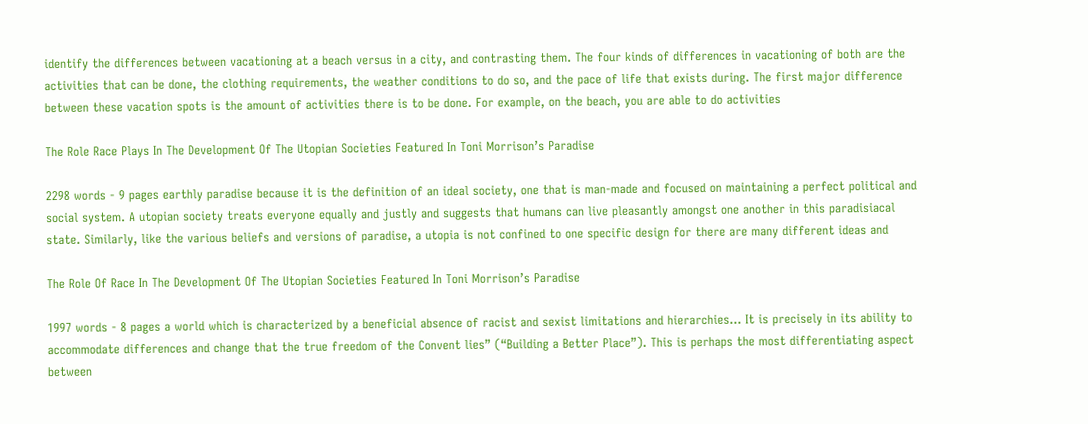identify the differences between vacationing at a beach versus in a city, and contrasting them. The four kinds of differences in vacationing of both are the activities that can be done, the clothing requirements, the weather conditions to do so, and the pace of life that exists during. The first major difference between these vacation spots is the amount of activities there is to be done. For example, on the beach, you are able to do activities

The Role Race Plays In The Development Of The Utopian Societies Featured In Toni Morrison’s Paradise

2298 words - 9 pages earthly paradise because it is the definition of an ideal society, one that is man-made and focused on maintaining a perfect political and social system. A utopian society treats everyone equally and justly and suggests that humans can live pleasantly amongst one another in this paradisiacal state. Similarly, like the various beliefs and versions of paradise, a utopia is not confined to one specific design for there are many different ideas and

The Role Of Race In The Development Of The Utopian Societies Featured In Toni Morrison’s Paradise

1997 words - 8 pages a world which is characterized by a beneficial absence of racist and sexist limitations and hierarchies… It is precisely in its ability to accommodate differences and change that the true freedom of the Convent lies” (“Building a Better Place”). This is perhaps the most differentiating aspect between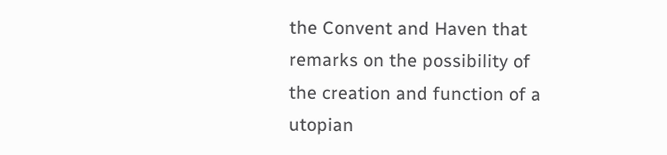the Convent and Haven that remarks on the possibility of the creation and function of a utopian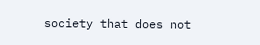society that does not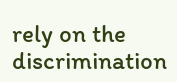rely on the discrimination